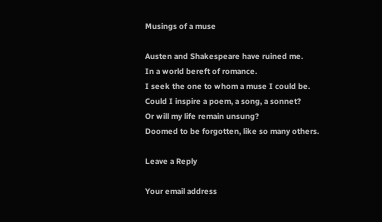Musings of a muse

Austen and Shakespeare have ruined me.
In a world bereft of romance.
I seek the one to whom a muse I could be.
Could I inspire a poem, a song, a sonnet?
Or will my life remain unsung?
Doomed to be forgotten, like so many others.

Leave a Reply

Your email address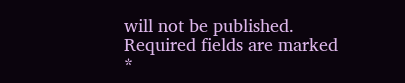will not be published. Required fields are marked *